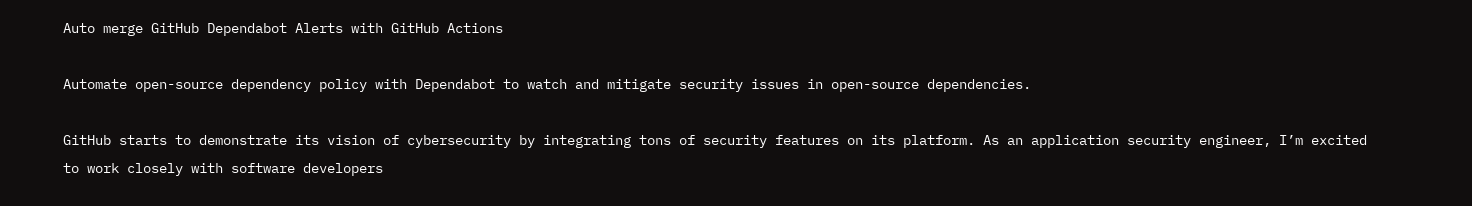Auto merge GitHub Dependabot Alerts with GitHub Actions

Automate open-source dependency policy with Dependabot to watch and mitigate security issues in open-source dependencies.

GitHub starts to demonstrate its vision of cybersecurity by integrating tons of security features on its platform. As an application security engineer, I’m excited to work closely with software developers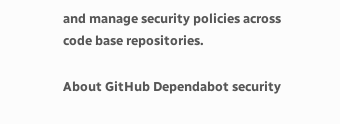and manage security policies across code base repositories.

About GitHub Dependabot security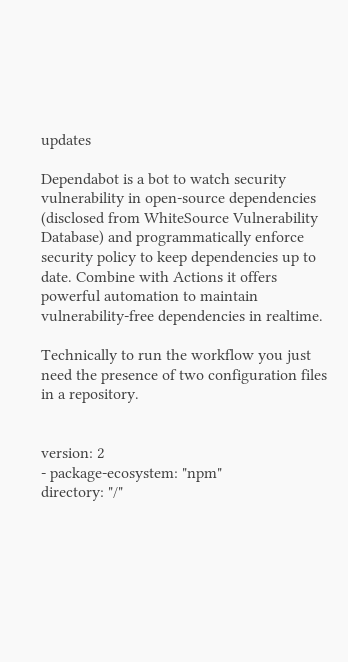updates

Dependabot is a bot to watch security vulnerability in open-source dependencies (disclosed from WhiteSource Vulnerability Database) and programmatically enforce security policy to keep dependencies up to date. Combine with Actions it offers powerful automation to maintain vulnerability-free dependencies in realtime.

Technically to run the workflow you just need the presence of two configuration files in a repository.


version: 2
- package-ecosystem: "npm"
directory: "/"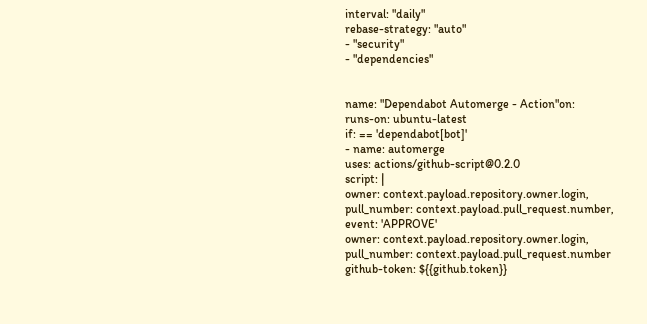interval: "daily"
rebase-strategy: "auto"
- "security"
- "dependencies"


name: "Dependabot Automerge - Action"on:
runs-on: ubuntu-latest
if: == 'dependabot[bot]'
- name: automerge
uses: actions/github-script@0.2.0
script: |
owner: context.payload.repository.owner.login,
pull_number: context.payload.pull_request.number,
event: 'APPROVE'
owner: context.payload.repository.owner.login,
pull_number: context.payload.pull_request.number
github-token: ${{github.token}}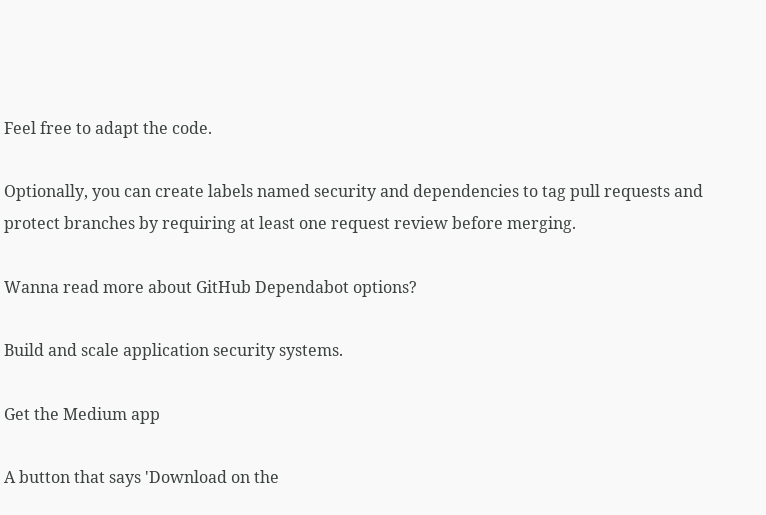Feel free to adapt the code.

Optionally, you can create labels named security and dependencies to tag pull requests and protect branches by requiring at least one request review before merging.

Wanna read more about GitHub Dependabot options?

Build and scale application security systems.

Get the Medium app

A button that says 'Download on the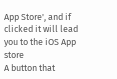App Store', and if clicked it will lead you to the iOS App store
A button that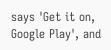says 'Get it on, Google Play', and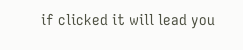if clicked it will lead you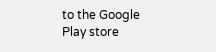to the Google Play store